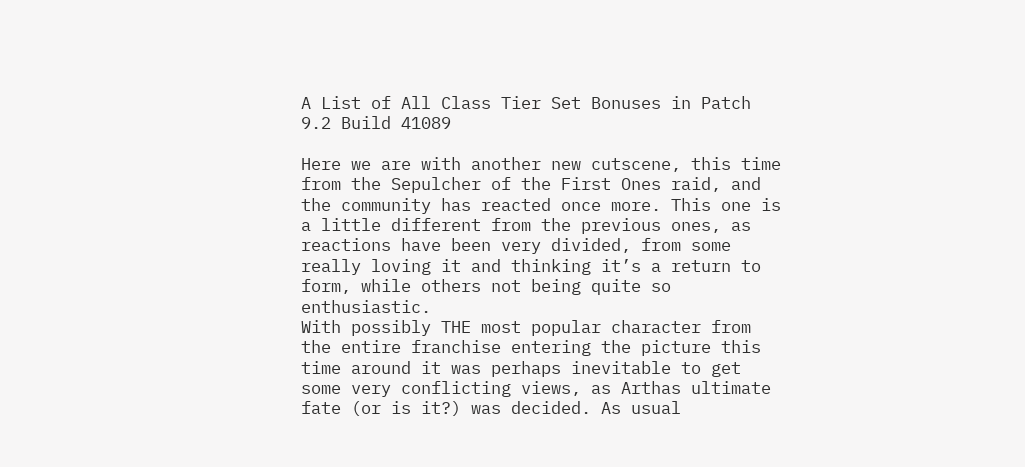A List of All Class Tier Set Bonuses in Patch 9.2 Build 41089

Here we are with another new cutscene, this time from the Sepulcher of the First Ones raid, and the community has reacted once more. This one is a little different from the previous ones, as reactions have been very divided, from some really loving it and thinking it’s a return to form, while others not being quite so enthusiastic.
With possibly THE most popular character from the entire franchise entering the picture this time around it was perhaps inevitable to get some very conflicting views, as Arthas ultimate fate (or is it?) was decided. As usual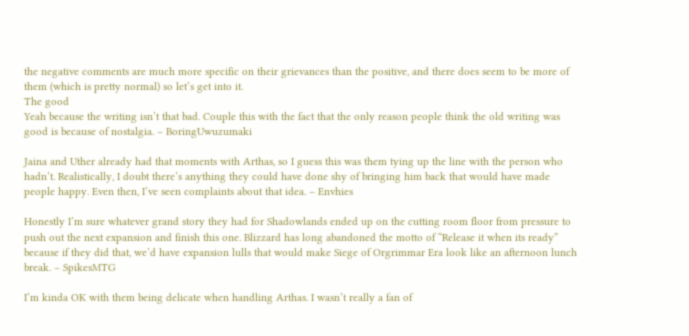the negative comments are much more specific on their grievances than the positive, and there does seem to be more of them (which is pretty normal) so let’s get into it.
The good
Yeah because the writing isn’t that bad. Couple this with the fact that the only reason people think the old writing was good is because of nostalgia. – BoringUwuzumaki

Jaina and Uther already had that moments with Arthas, so I guess this was them tying up the line with the person who hadn’t. Realistically, I doubt there’s anything they could have done shy of bringing him back that would have made people happy. Even then, I’ve seen complaints about that idea. – Envhies

Honestly I’m sure whatever grand story they had for Shadowlands ended up on the cutting room floor from pressure to push out the next expansion and finish this one. Blizzard has long abandoned the motto of “Release it when its ready” because if they did that, we’d have expansion lulls that would make Siege of Orgrimmar Era look like an afternoon lunch break. – SpikesMTG

I’m kinda OK with them being delicate when handling Arthas. I wasn’t really a fan of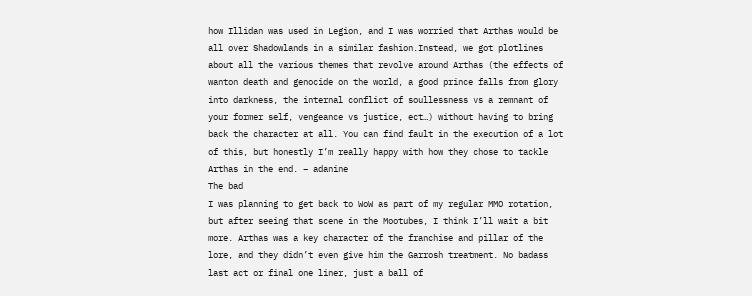how Illidan was used in Legion, and I was worried that Arthas would be all over Shadowlands in a similar fashion.Instead, we got plotlines about all the various themes that revolve around Arthas (the effects of wanton death and genocide on the world, a good prince falls from glory into darkness, the internal conflict of soullessness vs a remnant of your former self, vengeance vs justice, ect…) without having to bring back the character at all. You can find fault in the execution of a lot of this, but honestly I’m really happy with how they chose to tackle Arthas in the end. – adanine
The bad
I was planning to get back to WoW as part of my regular MMO rotation, but after seeing that scene in the Mootubes, I think I’ll wait a bit more. Arthas was a key character of the franchise and pillar of the lore, and they didn’t even give him the Garrosh treatment. No badass last act or final one liner, just a ball of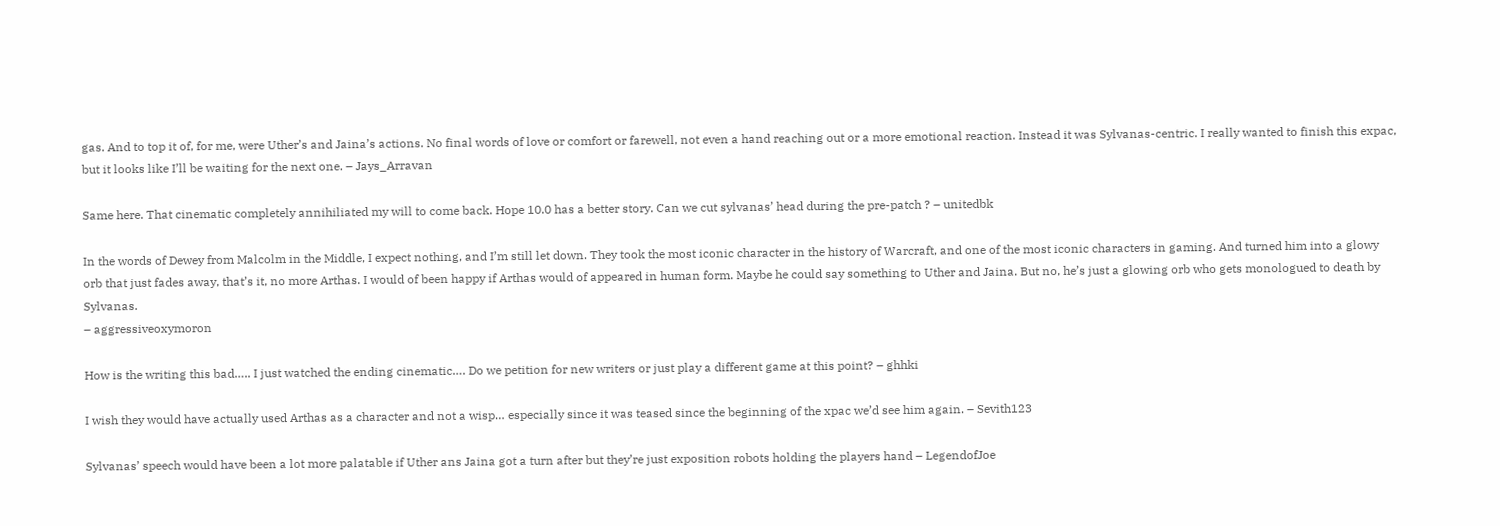gas. And to top it of, for me, were Uther’s and Jaina’s actions. No final words of love or comfort or farewell, not even a hand reaching out or a more emotional reaction. Instead it was Sylvanas-centric. I really wanted to finish this expac, but it looks like I’ll be waiting for the next one. – Jays_Arravan

Same here. That cinematic completely annihiliated my will to come back. Hope 10.0 has a better story. Can we cut sylvanas’ head during the pre-patch ? – unitedbk

In the words of Dewey from Malcolm in the Middle, I expect nothing, and I’m still let down. They took the most iconic character in the history of Warcraft, and one of the most iconic characters in gaming. And turned him into a glowy orb that just fades away, that’s it, no more Arthas. I would of been happy if Arthas would of appeared in human form. Maybe he could say something to Uther and Jaina. But no, he’s just a glowing orb who gets monologued to death by Sylvanas.
– aggressiveoxymoron

How is the writing this bad….. I just watched the ending cinematic…. Do we petition for new writers or just play a different game at this point? – ghhki

I wish they would have actually used Arthas as a character and not a wisp… especially since it was teased since the beginning of the xpac we’d see him again. – Sevith123

Sylvanas’ speech would have been a lot more palatable if Uther ans Jaina got a turn after but they’re just exposition robots holding the players hand – LegendofJoe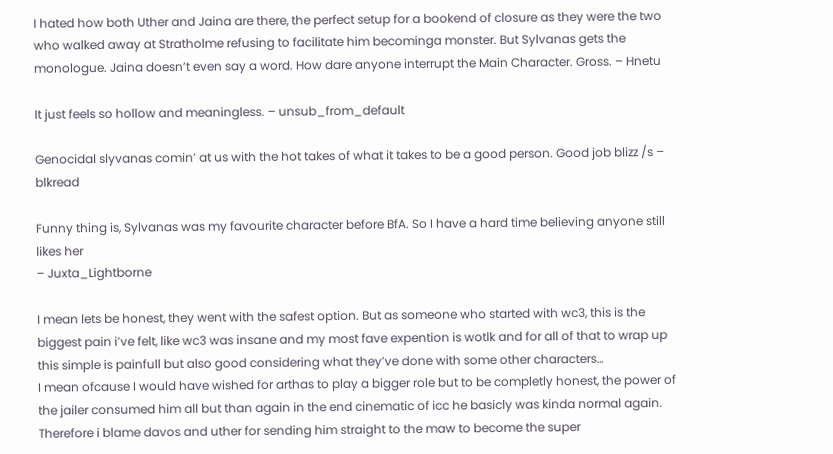I hated how both Uther and Jaina are there, the perfect setup for a bookend of closure as they were the two who walked away at Stratholme refusing to facilitate him becominga monster. But Sylvanas gets the monologue. Jaina doesn’t even say a word. How dare anyone interrupt the Main Character. Gross. – Hnetu

It just feels so hollow and meaningless. – unsub_from_default

Genocidal slyvanas comin’ at us with the hot takes of what it takes to be a good person. Good job blizz /s – blkread

Funny thing is, Sylvanas was my favourite character before BfA. So I have a hard time believing anyone still likes her
– Juxta_Lightborne

I mean lets be honest, they went with the safest option. But as someone who started with wc3, this is the biggest pain i’ve felt, like wc3 was insane and my most fave expention is wotlk and for all of that to wrap up this simple is painfull but also good considering what they’ve done with some other characters…
I mean ofcause I would have wished for arthas to play a bigger role but to be completly honest, the power of the jailer consumed him all but than again in the end cinematic of icc he basicly was kinda normal again. Therefore i blame davos and uther for sending him straight to the maw to become the super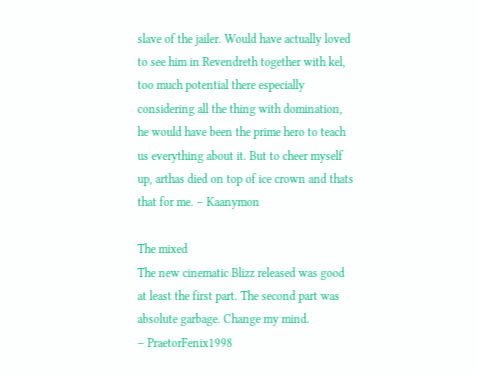slave of the jailer. Would have actually loved to see him in Revendreth together with kel, too much potential there especially considering all the thing with domination, he would have been the prime hero to teach us everything about it. But to cheer myself up, arthas died on top of ice crown and thats that for me. – Kaanymon

The mixed
The new cinematic Blizz released was good at least the first part. The second part was absolute garbage. Change my mind.
– PraetorFenix1998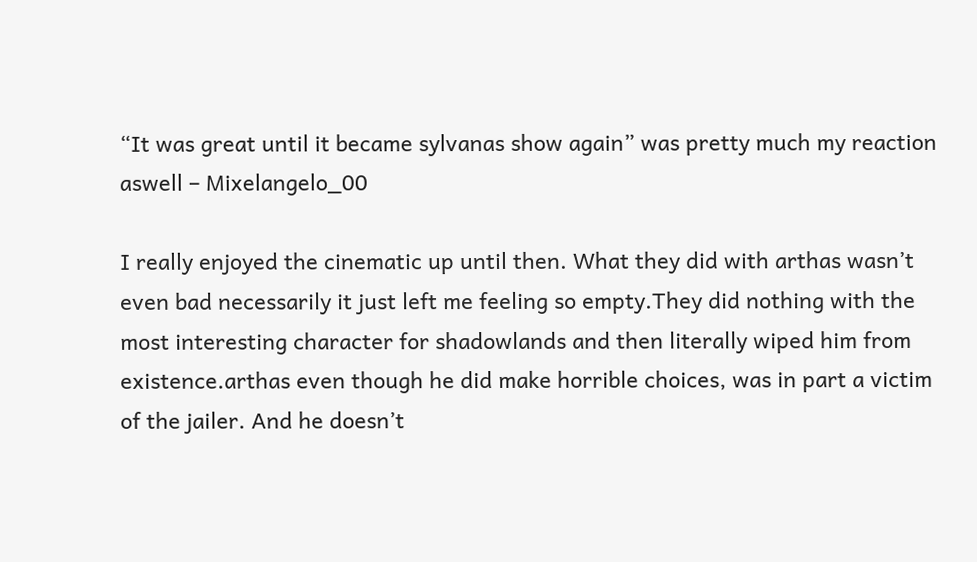“It was great until it became sylvanas show again” was pretty much my reaction aswell – Mixelangelo_00

I really enjoyed the cinematic up until then. What they did with arthas wasn’t even bad necessarily it just left me feeling so empty.They did nothing with the most interesting character for shadowlands and then literally wiped him from existence.arthas even though he did make horrible choices, was in part a victim of the jailer. And he doesn’t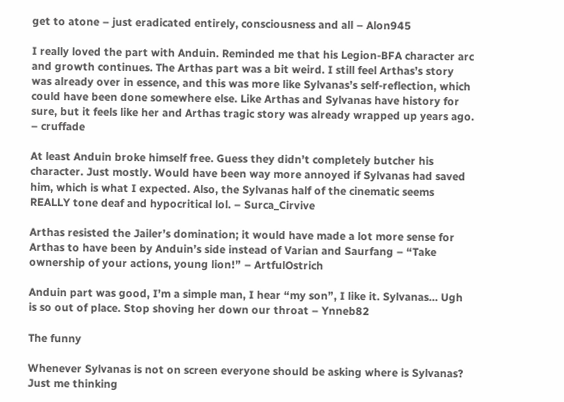get to atone – just eradicated entirely, consciousness and all – Alon945

I really loved the part with Anduin. Reminded me that his Legion-BFA character arc and growth continues. The Arthas part was a bit weird. I still feel Arthas’s story was already over in essence, and this was more like Sylvanas’s self-reflection, which could have been done somewhere else. Like Arthas and Sylvanas have history for sure, but it feels like her and Arthas tragic story was already wrapped up years ago. – cruffade

At least Anduin broke himself free. Guess they didn’t completely butcher his character. Just mostly. Would have been way more annoyed if Sylvanas had saved him, which is what I expected. Also, the Sylvanas half of the cinematic seems REALLY tone deaf and hypocritical lol. – Surca_Cirvive

Arthas resisted the Jailer’s domination; it would have made a lot more sense for Arthas to have been by Anduin’s side instead of Varian and Saurfang – “Take ownership of your actions, young lion!” – ArtfulOstrich

Anduin part was good, I’m a simple man, I hear “my son”, I like it. Sylvanas… Ugh is so out of place. Stop shoving her down our throat – Ynneb82

The funny

Whenever Sylvanas is not on screen everyone should be asking where is Sylvanas? Just me thinking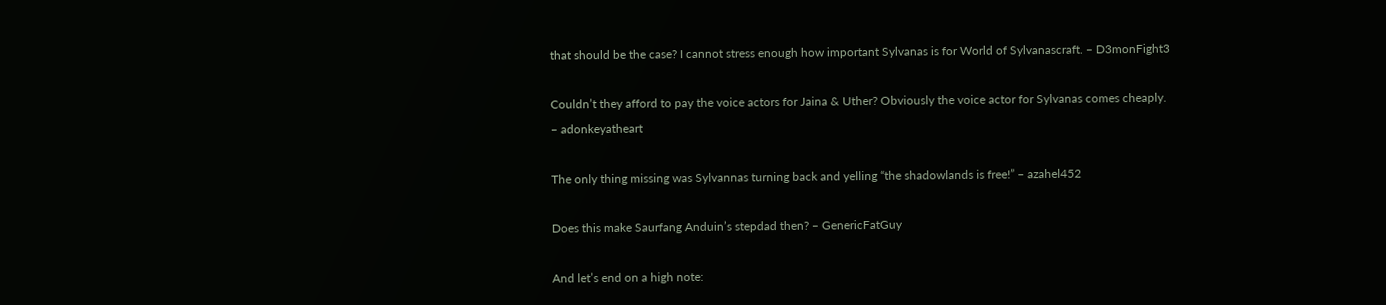that should be the case? I cannot stress enough how important Sylvanas is for World of Sylvanascraft. – D3monFight3

Couldn’t they afford to pay the voice actors for Jaina & Uther? Obviously the voice actor for Sylvanas comes cheaply.
– adonkeyatheart

The only thing missing was Sylvannas turning back and yelling “the shadowlands is free!” – azahel452

Does this make Saurfang Anduin’s stepdad then? – GenericFatGuy

And let’s end on a high note: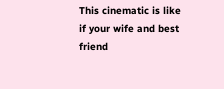This cinematic is like if your wife and best friend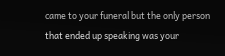came to your funeral but the only person that ended up speaking was your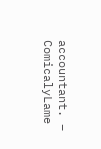accountant. – ComicalyLame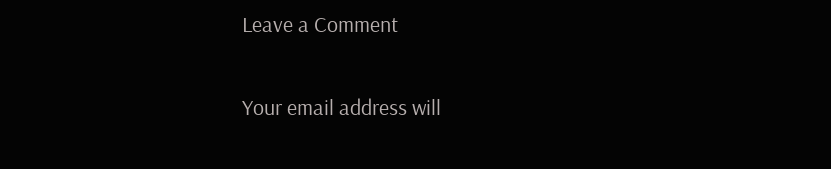Leave a Comment

Your email address will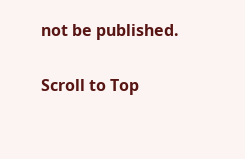not be published.

Scroll to Top